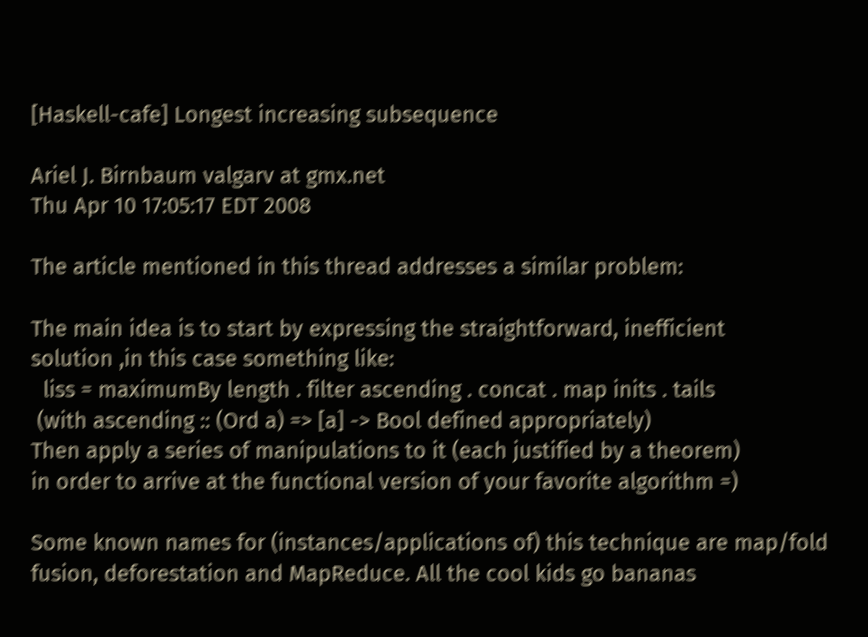[Haskell-cafe] Longest increasing subsequence

Ariel J. Birnbaum valgarv at gmx.net
Thu Apr 10 17:05:17 EDT 2008

The article mentioned in this thread addresses a similar problem:

The main idea is to start by expressing the straightforward, inefficient
solution ,in this case something like:
  liss = maximumBy length . filter ascending . concat . map inits . tails
 (with ascending :: (Ord a) => [a] -> Bool defined appropriately)
Then apply a series of manipulations to it (each justified by a theorem)
in order to arrive at the functional version of your favorite algorithm =)

Some known names for (instances/applications of) this technique are map/fold
fusion, deforestation and MapReduce. All the cool kids go bananas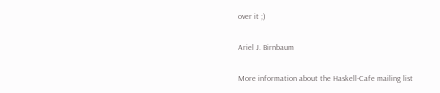over it ;)

Ariel J. Birnbaum

More information about the Haskell-Cafe mailing list